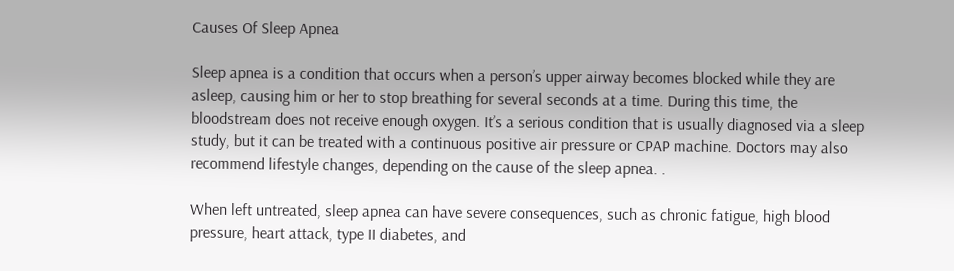Causes Of Sleep Apnea

Sleep apnea is a condition that occurs when a person’s upper airway becomes blocked while they are asleep, causing him or her to stop breathing for several seconds at a time. During this time, the bloodstream does not receive enough oxygen. It’s a serious condition that is usually diagnosed via a sleep study, but it can be treated with a continuous positive air pressure or CPAP machine. Doctors may also recommend lifestyle changes, depending on the cause of the sleep apnea. .

When left untreated, sleep apnea can have severe consequences, such as chronic fatigue, high blood pressure, heart attack, type II diabetes, and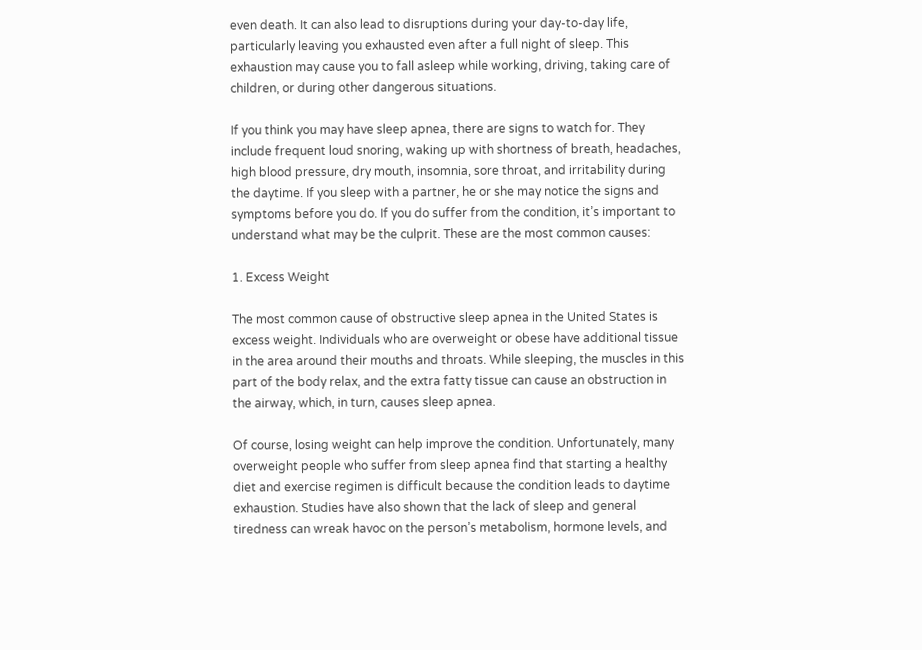even death. It can also lead to disruptions during your day-to-day life, particularly leaving you exhausted even after a full night of sleep. This exhaustion may cause you to fall asleep while working, driving, taking care of children, or during other dangerous situations.

If you think you may have sleep apnea, there are signs to watch for. They include frequent loud snoring, waking up with shortness of breath, headaches, high blood pressure, dry mouth, insomnia, sore throat, and irritability during the daytime. If you sleep with a partner, he or she may notice the signs and symptoms before you do. If you do suffer from the condition, it’s important to understand what may be the culprit. These are the most common causes:

1. Excess Weight

The most common cause of obstructive sleep apnea in the United States is excess weight. Individuals who are overweight or obese have additional tissue in the area around their mouths and throats. While sleeping, the muscles in this part of the body relax, and the extra fatty tissue can cause an obstruction in the airway, which, in turn, causes sleep apnea.

Of course, losing weight can help improve the condition. Unfortunately, many overweight people who suffer from sleep apnea find that starting a healthy diet and exercise regimen is difficult because the condition leads to daytime exhaustion. Studies have also shown that the lack of sleep and general tiredness can wreak havoc on the person’s metabolism, hormone levels, and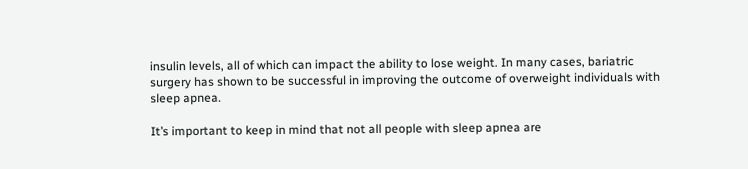insulin levels, all of which can impact the ability to lose weight. In many cases, bariatric surgery has shown to be successful in improving the outcome of overweight individuals with sleep apnea.

It’s important to keep in mind that not all people with sleep apnea are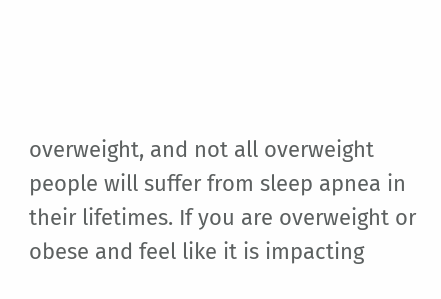overweight, and not all overweight people will suffer from sleep apnea in their lifetimes. If you are overweight or obese and feel like it is impacting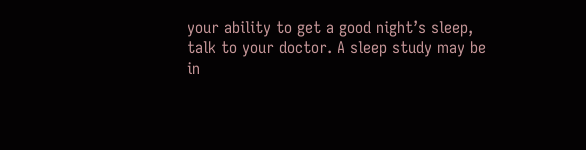your ability to get a good night’s sleep, talk to your doctor. A sleep study may be in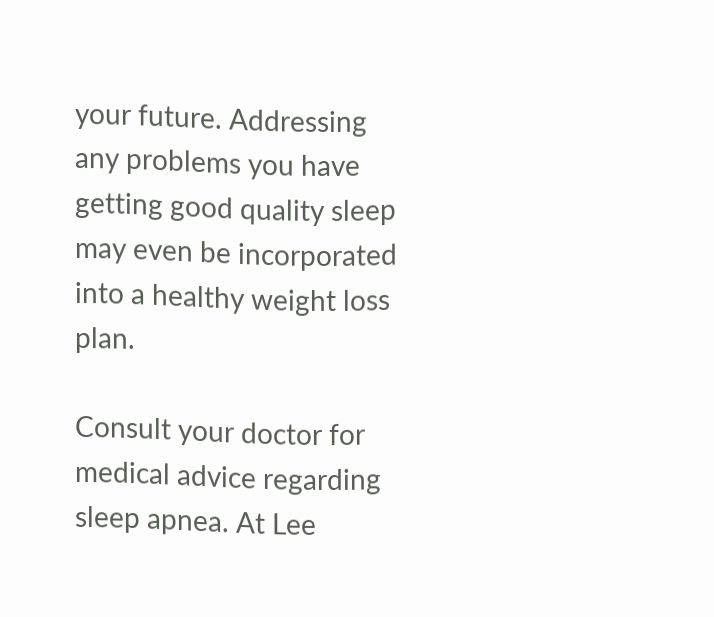your future. Addressing any problems you have getting good quality sleep may even be incorporated into a healthy weight loss plan.

Consult your doctor for medical advice regarding sleep apnea. At Lee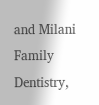and Milani Family Dentistry,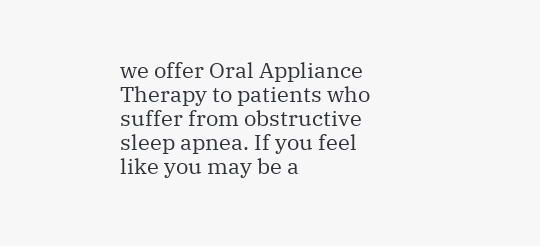we offer Oral Appliance Therapy to patients who suffer from obstructive sleep apnea. If you feel like you may be a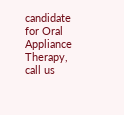candidate for Oral Appliance Therapy, call us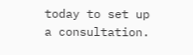today to set up a consultation.